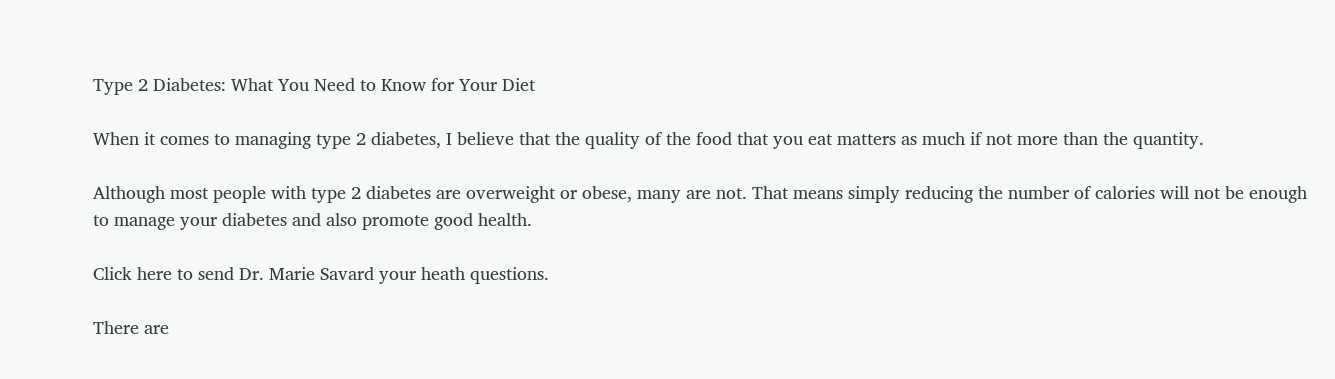Type 2 Diabetes: What You Need to Know for Your Diet

When it comes to managing type 2 diabetes, I believe that the quality of the food that you eat matters as much if not more than the quantity.

Although most people with type 2 diabetes are overweight or obese, many are not. That means simply reducing the number of calories will not be enough to manage your diabetes and also promote good health.

Click here to send Dr. Marie Savard your heath questions.

There are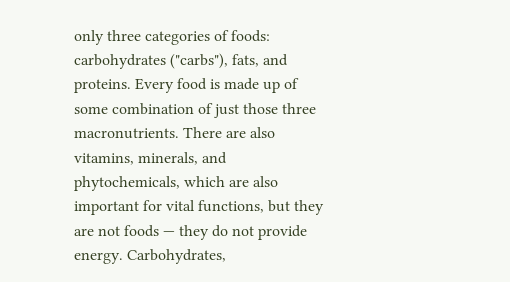only three categories of foods: carbohydrates ("carbs"), fats, and proteins. Every food is made up of some combination of just those three macronutrients. There are also vitamins, minerals, and phytochemicals, which are also important for vital functions, but they are not foods — they do not provide energy. Carbohydrates,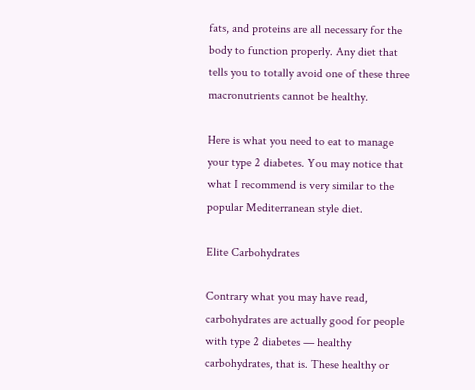fats, and proteins are all necessary for the body to function properly. Any diet that tells you to totally avoid one of these three macronutrients cannot be healthy.

Here is what you need to eat to manage your type 2 diabetes. You may notice that what I recommend is very similar to the popular Mediterranean style diet.

Elite Carbohydrates

Contrary what you may have read, carbohydrates are actually good for people with type 2 diabetes — healthy carbohydrates, that is. These healthy or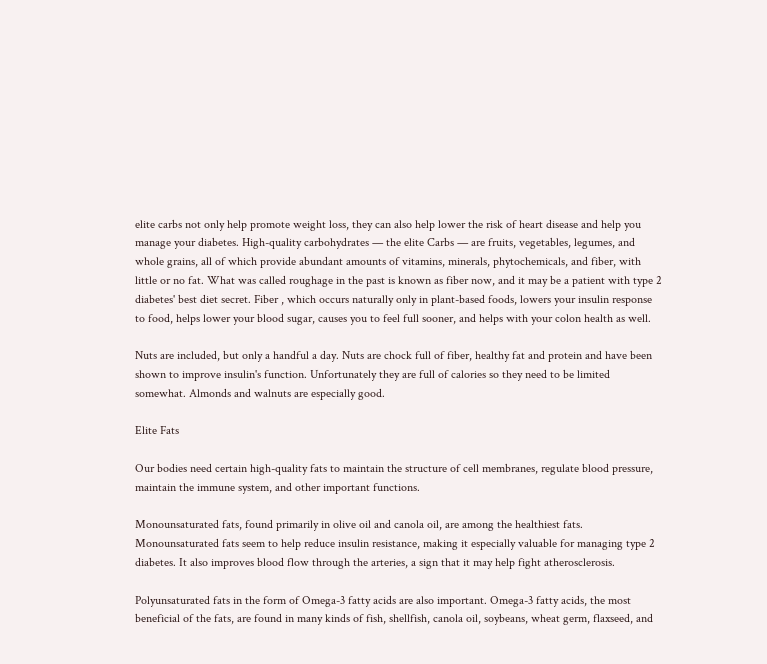elite carbs not only help promote weight loss, they can also help lower the risk of heart disease and help you manage your diabetes. High-quality carbohydrates — the elite Carbs — are fruits, vegetables, legumes, and whole grains, all of which provide abundant amounts of vitamins, minerals, phytochemicals, and fiber, with little or no fat. What was called roughage in the past is known as fiber now, and it may be a patient with type 2 diabetes' best diet secret. Fiber , which occurs naturally only in plant-based foods, lowers your insulin response to food, helps lower your blood sugar, causes you to feel full sooner, and helps with your colon health as well.

Nuts are included, but only a handful a day. Nuts are chock full of fiber, healthy fat and protein and have been shown to improve insulin's function. Unfortunately they are full of calories so they need to be limited somewhat. Almonds and walnuts are especially good.

Elite Fats

Our bodies need certain high-quality fats to maintain the structure of cell membranes, regulate blood pressure, maintain the immune system, and other important functions.

Monounsaturated fats, found primarily in olive oil and canola oil, are among the healthiest fats. Monounsaturated fats seem to help reduce insulin resistance, making it especially valuable for managing type 2 diabetes. It also improves blood flow through the arteries, a sign that it may help fight atherosclerosis.

Polyunsaturated fats in the form of Omega-3 fatty acids are also important. Omega-3 fatty acids, the most beneficial of the fats, are found in many kinds of fish, shellfish, canola oil, soybeans, wheat germ, flaxseed, and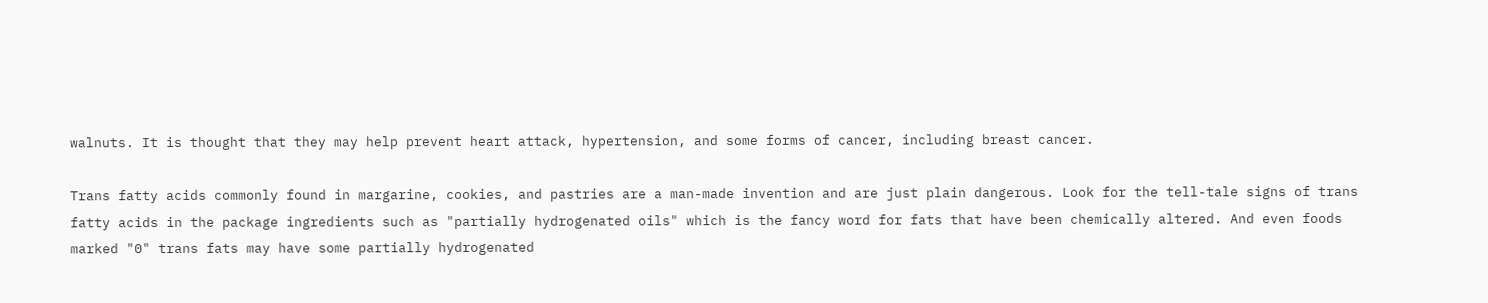walnuts. It is thought that they may help prevent heart attack, hypertension, and some forms of cancer, including breast cancer.

Trans fatty acids commonly found in margarine, cookies, and pastries are a man-made invention and are just plain dangerous. Look for the tell-tale signs of trans fatty acids in the package ingredients such as "partially hydrogenated oils" which is the fancy word for fats that have been chemically altered. And even foods marked "0" trans fats may have some partially hydrogenated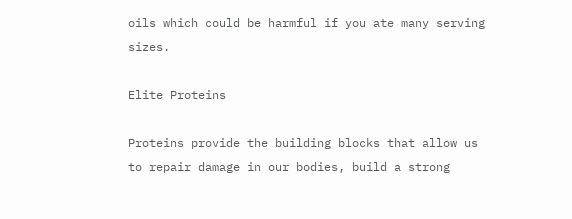oils which could be harmful if you ate many serving sizes.

Elite Proteins

Proteins provide the building blocks that allow us to repair damage in our bodies, build a strong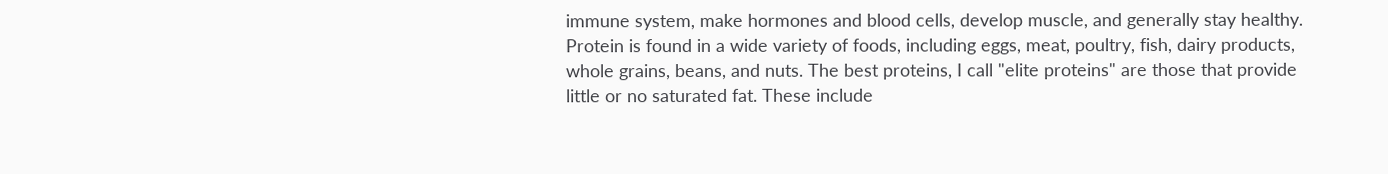immune system, make hormones and blood cells, develop muscle, and generally stay healthy. Protein is found in a wide variety of foods, including eggs, meat, poultry, fish, dairy products, whole grains, beans, and nuts. The best proteins, I call "elite proteins" are those that provide little or no saturated fat. These include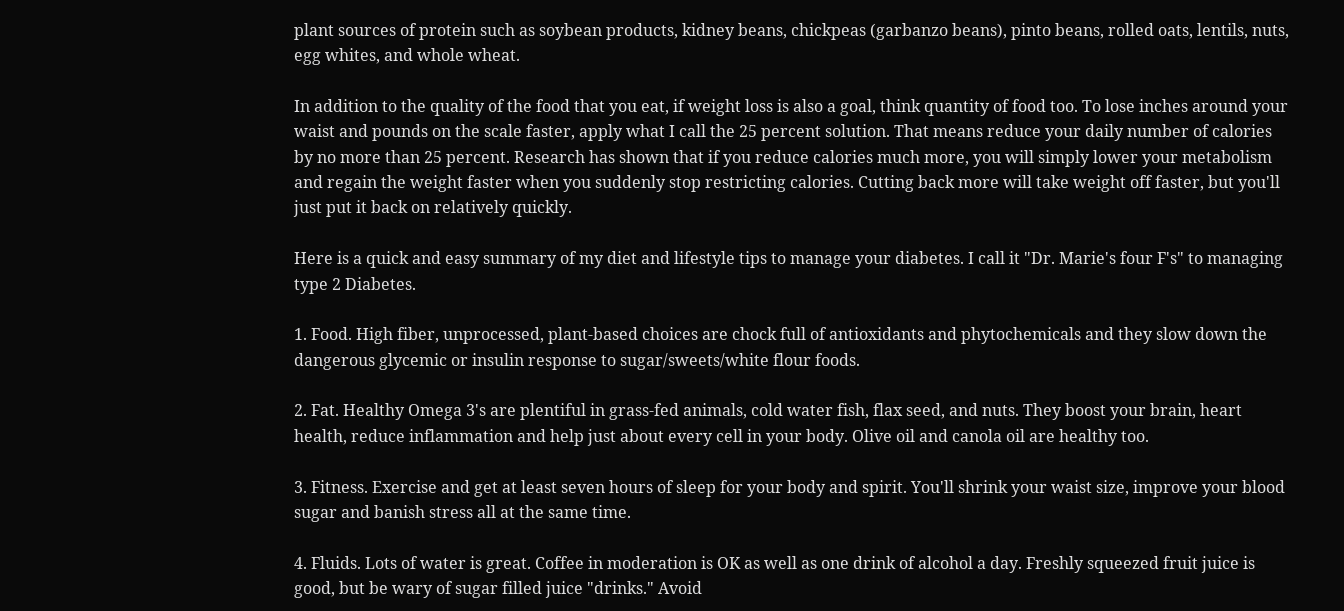plant sources of protein such as soybean products, kidney beans, chickpeas (garbanzo beans), pinto beans, rolled oats, lentils, nuts, egg whites, and whole wheat.

In addition to the quality of the food that you eat, if weight loss is also a goal, think quantity of food too. To lose inches around your waist and pounds on the scale faster, apply what I call the 25 percent solution. That means reduce your daily number of calories by no more than 25 percent. Research has shown that if you reduce calories much more, you will simply lower your metabolism and regain the weight faster when you suddenly stop restricting calories. Cutting back more will take weight off faster, but you'll just put it back on relatively quickly.

Here is a quick and easy summary of my diet and lifestyle tips to manage your diabetes. I call it "Dr. Marie's four F's" to managing type 2 Diabetes.

1. Food. High fiber, unprocessed, plant-based choices are chock full of antioxidants and phytochemicals and they slow down the dangerous glycemic or insulin response to sugar/sweets/white flour foods.

2. Fat. Healthy Omega 3's are plentiful in grass-fed animals, cold water fish, flax seed, and nuts. They boost your brain, heart health, reduce inflammation and help just about every cell in your body. Olive oil and canola oil are healthy too.

3. Fitness. Exercise and get at least seven hours of sleep for your body and spirit. You'll shrink your waist size, improve your blood sugar and banish stress all at the same time.

4. Fluids. Lots of water is great. Coffee in moderation is OK as well as one drink of alcohol a day. Freshly squeezed fruit juice is good, but be wary of sugar filled juice "drinks." Avoid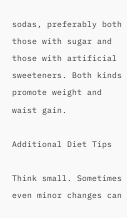sodas, preferably both those with sugar and those with artificial sweeteners. Both kinds promote weight and waist gain.

Additional Diet Tips

Think small. Sometimes even minor changes can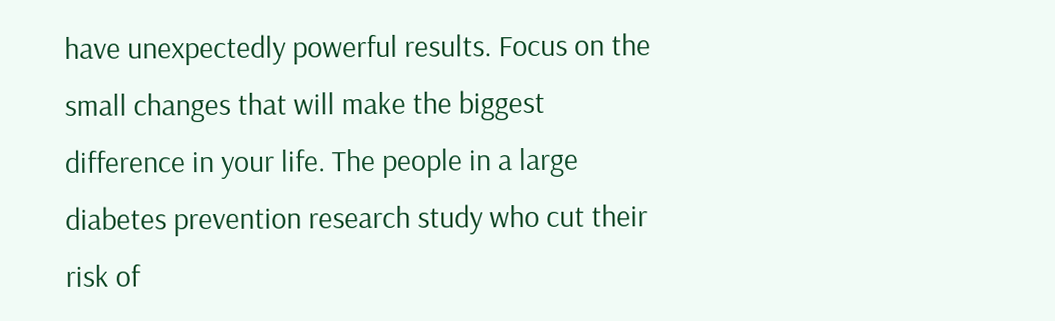have unexpectedly powerful results. Focus on the small changes that will make the biggest difference in your life. The people in a large diabetes prevention research study who cut their risk of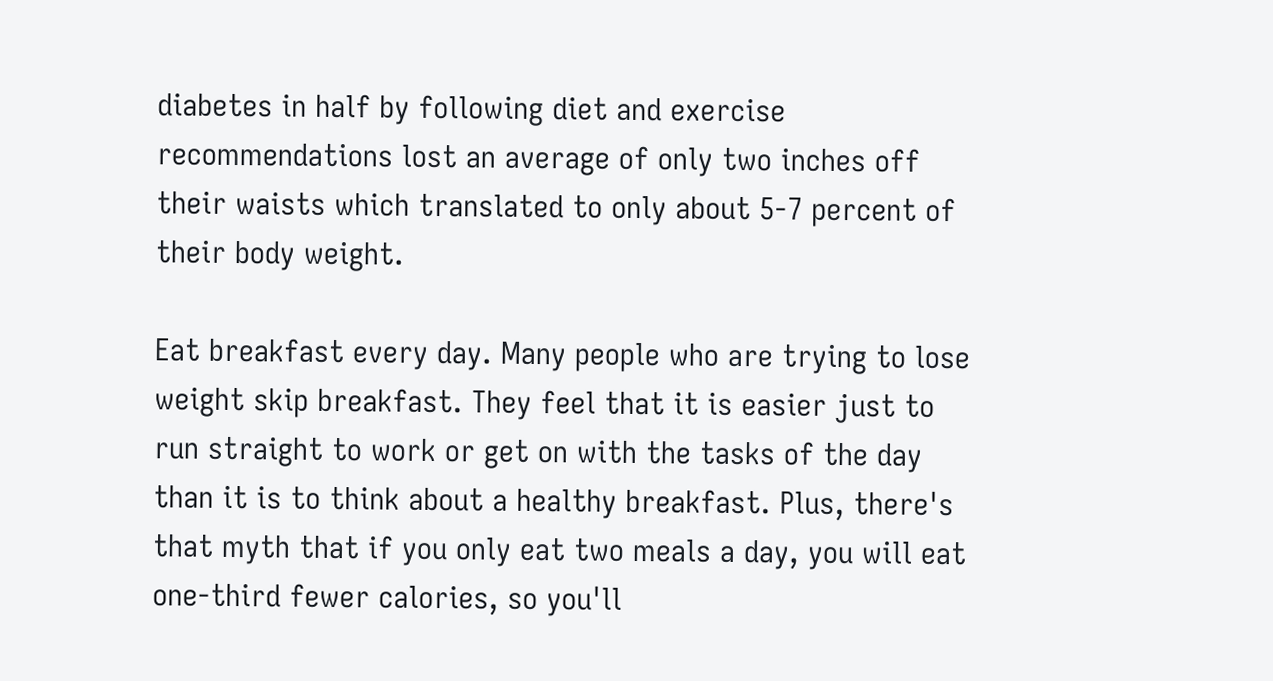diabetes in half by following diet and exercise recommendations lost an average of only two inches off their waists which translated to only about 5-7 percent of their body weight.

Eat breakfast every day. Many people who are trying to lose weight skip breakfast. They feel that it is easier just to run straight to work or get on with the tasks of the day than it is to think about a healthy breakfast. Plus, there's that myth that if you only eat two meals a day, you will eat one-third fewer calories, so you'll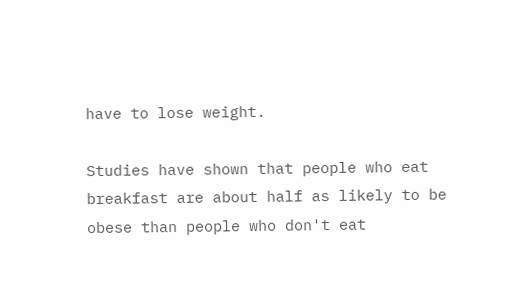have to lose weight.

Studies have shown that people who eat breakfast are about half as likely to be obese than people who don't eat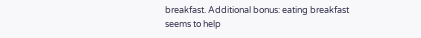breakfast. Additional bonus: eating breakfast seems to help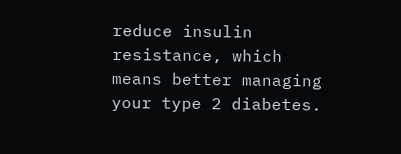reduce insulin resistance, which means better managing your type 2 diabetes.